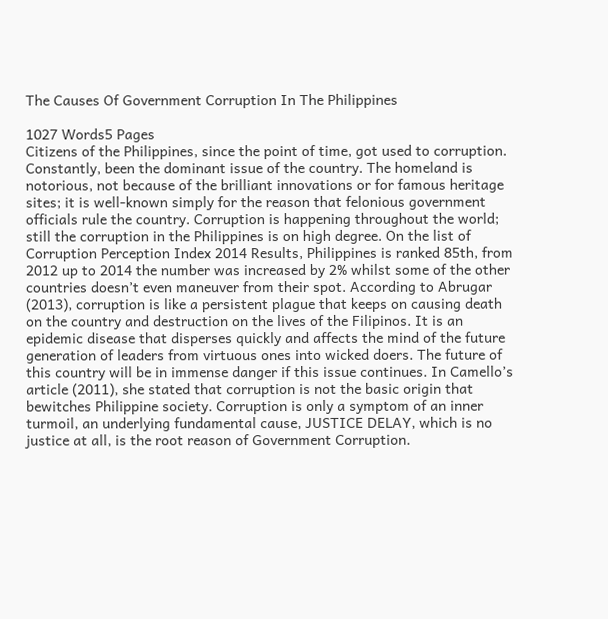The Causes Of Government Corruption In The Philippines

1027 Words5 Pages
Citizens of the Philippines, since the point of time, got used to corruption. Constantly, been the dominant issue of the country. The homeland is notorious, not because of the brilliant innovations or for famous heritage sites; it is well-known simply for the reason that felonious government officials rule the country. Corruption is happening throughout the world; still the corruption in the Philippines is on high degree. On the list of Corruption Perception Index 2014 Results, Philippines is ranked 85th, from 2012 up to 2014 the number was increased by 2% whilst some of the other countries doesn’t even maneuver from their spot. According to Abrugar (2013), corruption is like a persistent plague that keeps on causing death on the country and destruction on the lives of the Filipinos. It is an epidemic disease that disperses quickly and affects the mind of the future generation of leaders from virtuous ones into wicked doers. The future of this country will be in immense danger if this issue continues. In Camello’s article (2011), she stated that corruption is not the basic origin that bewitches Philippine society. Corruption is only a symptom of an inner turmoil, an underlying fundamental cause, JUSTICE DELAY, which is no justice at all, is the root reason of Government Corruption.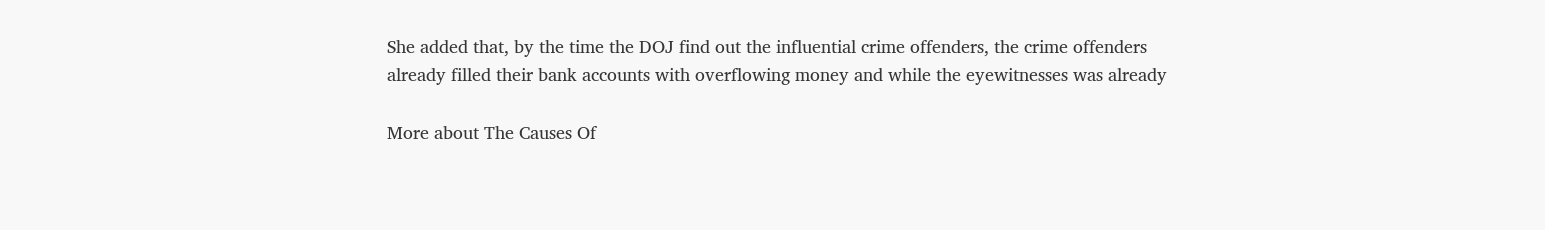She added that, by the time the DOJ find out the influential crime offenders, the crime offenders already filled their bank accounts with overflowing money and while the eyewitnesses was already

More about The Causes Of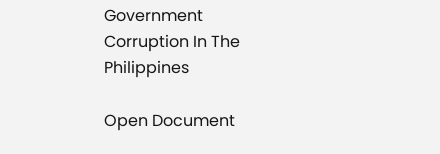Government Corruption In The Philippines

Open Document